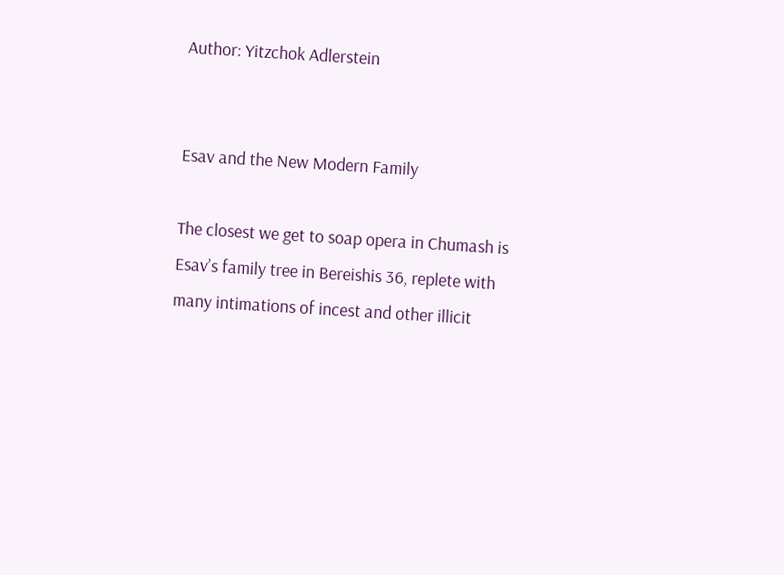Author: Yitzchok Adlerstein


Esav and the New Modern Family

The closest we get to soap opera in Chumash is Esav’s family tree in Bereishis 36, replete with many intimations of incest and other illicit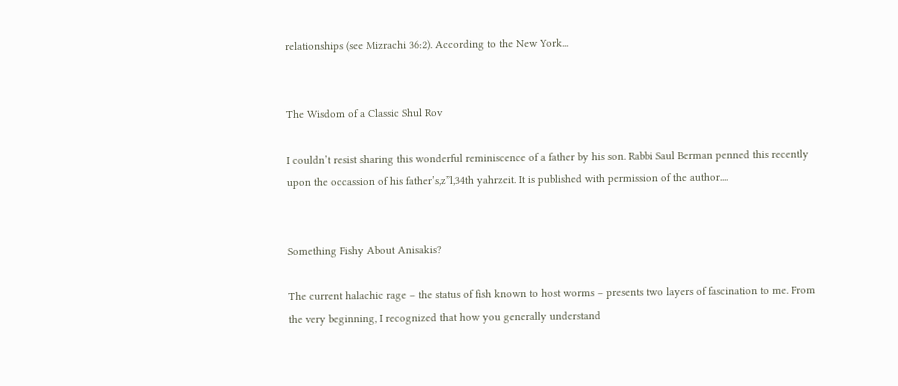relationships (see Mizrachi 36:2). According to the New York...


The Wisdom of a Classic Shul Rov

I couldn’t resist sharing this wonderful reminiscence of a father by his son. Rabbi Saul Berman penned this recently upon the occassion of his father’s,z”l,34th yahrzeit. It is published with permission of the author....


Something Fishy About Anisakis?

The current halachic rage – the status of fish known to host worms – presents two layers of fascination to me. From the very beginning, I recognized that how you generally understand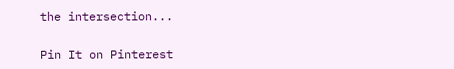the intersection...

Pin It on Pinterest